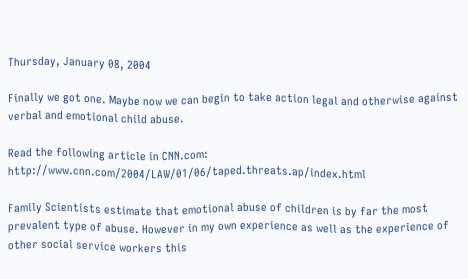Thursday, January 08, 2004

Finally we got one. Maybe now we can begin to take action legal and otherwise against verbal and emotional child abuse.

Read the following article in CNN.com: http://www.cnn.com/2004/LAW/01/06/taped.threats.ap/index.html

Family Scientists estimate that emotional abuse of children is by far the most prevalent type of abuse. However in my own experience as well as the experience of other social service workers this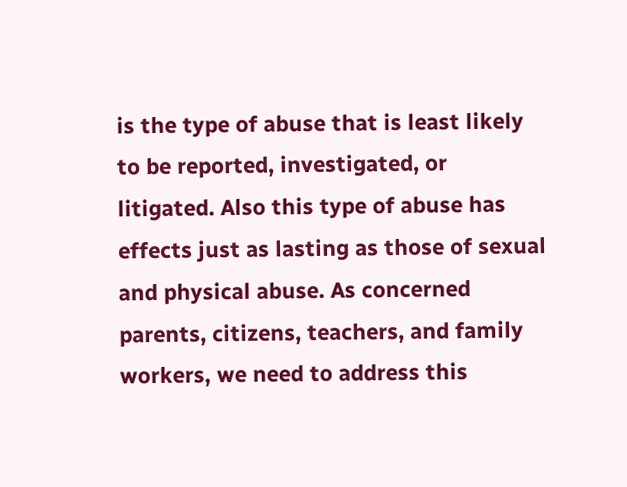is the type of abuse that is least likely to be reported, investigated, or litigated. Also this type of abuse has effects just as lasting as those of sexual and physical abuse. As concerned parents, citizens, teachers, and family workers, we need to address this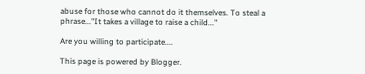abuse for those who cannot do it themselves. To steal a phrase..."It takes a village to raise a child..."

Are you willing to participate....

This page is powered by Blogger.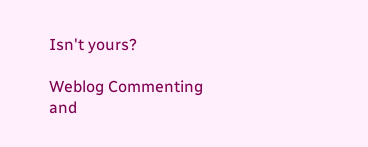Isn't yours?

Weblog Commenting and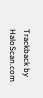Trackback by HaloScan.com